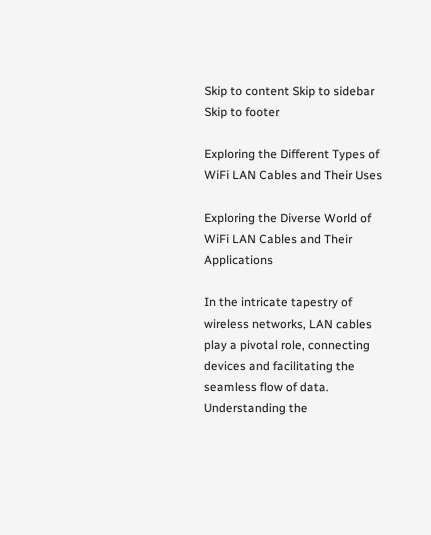Skip to content Skip to sidebar Skip to footer

Exploring the Different Types of WiFi LAN Cables and Their Uses

Exploring the Diverse World of WiFi LAN Cables and Their Applications

In the intricate tapestry of wireless networks, LAN cables play a pivotal role, connecting devices and facilitating the seamless flow of data. Understanding the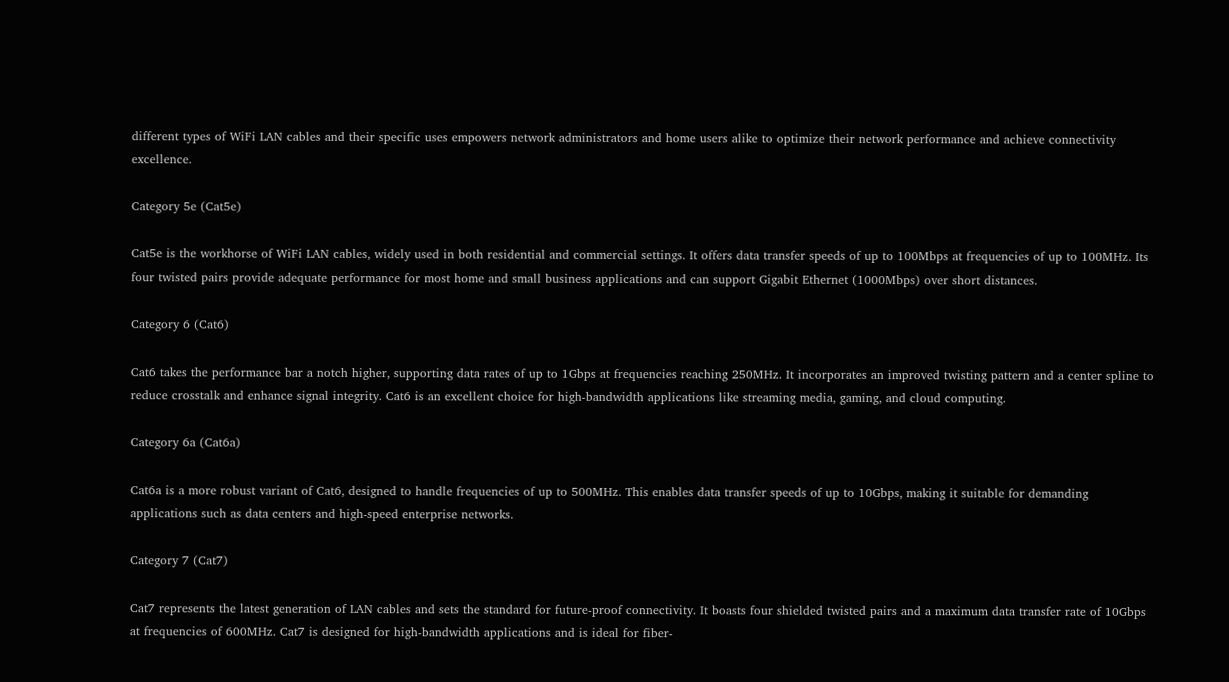different types of WiFi LAN cables and their specific uses empowers network administrators and home users alike to optimize their network performance and achieve connectivity excellence.

Category 5e (Cat5e)

Cat5e is the workhorse of WiFi LAN cables, widely used in both residential and commercial settings. It offers data transfer speeds of up to 100Mbps at frequencies of up to 100MHz. Its four twisted pairs provide adequate performance for most home and small business applications and can support Gigabit Ethernet (1000Mbps) over short distances.

Category 6 (Cat6)

Cat6 takes the performance bar a notch higher, supporting data rates of up to 1Gbps at frequencies reaching 250MHz. It incorporates an improved twisting pattern and a center spline to reduce crosstalk and enhance signal integrity. Cat6 is an excellent choice for high-bandwidth applications like streaming media, gaming, and cloud computing.

Category 6a (Cat6a)

Cat6a is a more robust variant of Cat6, designed to handle frequencies of up to 500MHz. This enables data transfer speeds of up to 10Gbps, making it suitable for demanding applications such as data centers and high-speed enterprise networks.

Category 7 (Cat7)

Cat7 represents the latest generation of LAN cables and sets the standard for future-proof connectivity. It boasts four shielded twisted pairs and a maximum data transfer rate of 10Gbps at frequencies of 600MHz. Cat7 is designed for high-bandwidth applications and is ideal for fiber-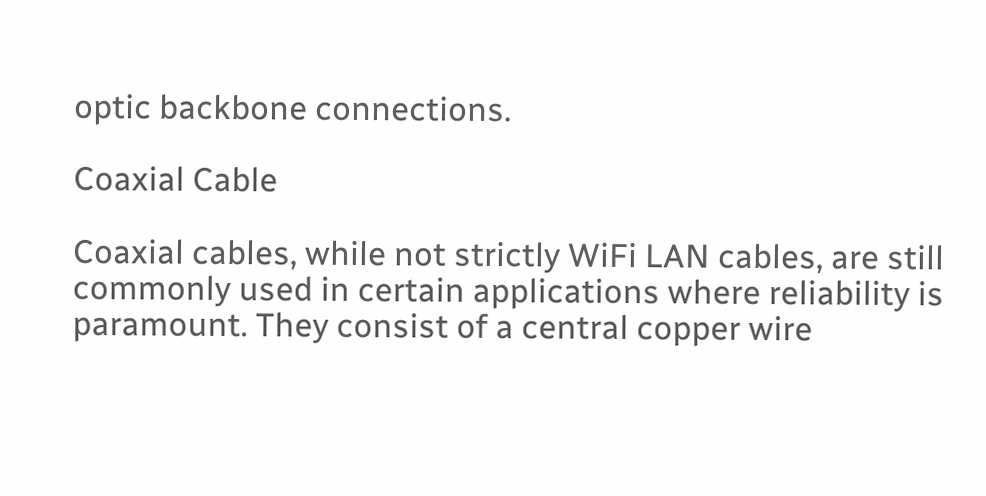optic backbone connections.

Coaxial Cable

Coaxial cables, while not strictly WiFi LAN cables, are still commonly used in certain applications where reliability is paramount. They consist of a central copper wire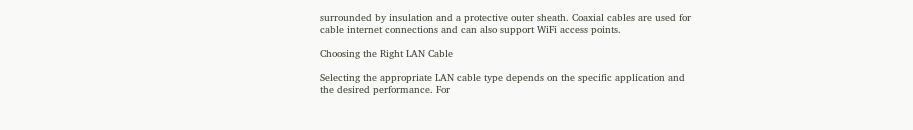surrounded by insulation and a protective outer sheath. Coaxial cables are used for cable internet connections and can also support WiFi access points.

Choosing the Right LAN Cable

Selecting the appropriate LAN cable type depends on the specific application and the desired performance. For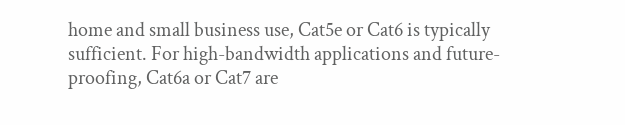home and small business use, Cat5e or Cat6 is typically sufficient. For high-bandwidth applications and future-proofing, Cat6a or Cat7 are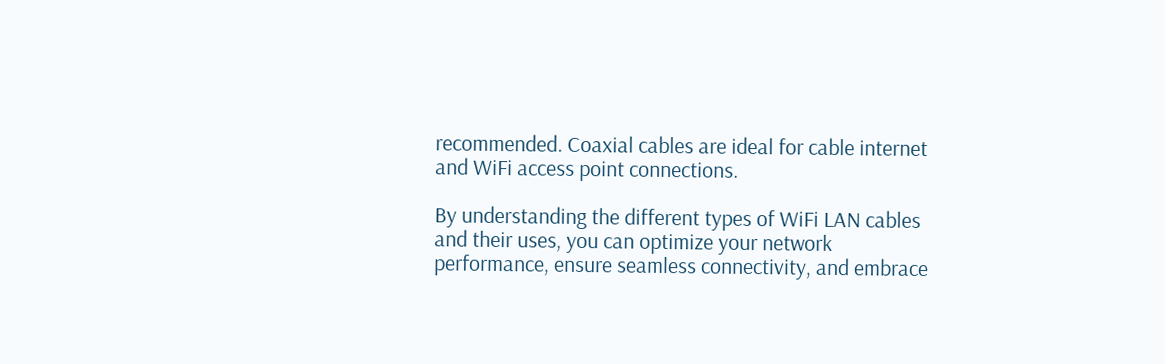recommended. Coaxial cables are ideal for cable internet and WiFi access point connections.

By understanding the different types of WiFi LAN cables and their uses, you can optimize your network performance, ensure seamless connectivity, and embrace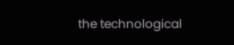the technological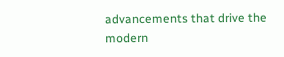advancements that drive the modern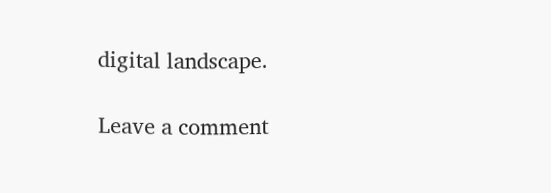digital landscape.

Leave a comment